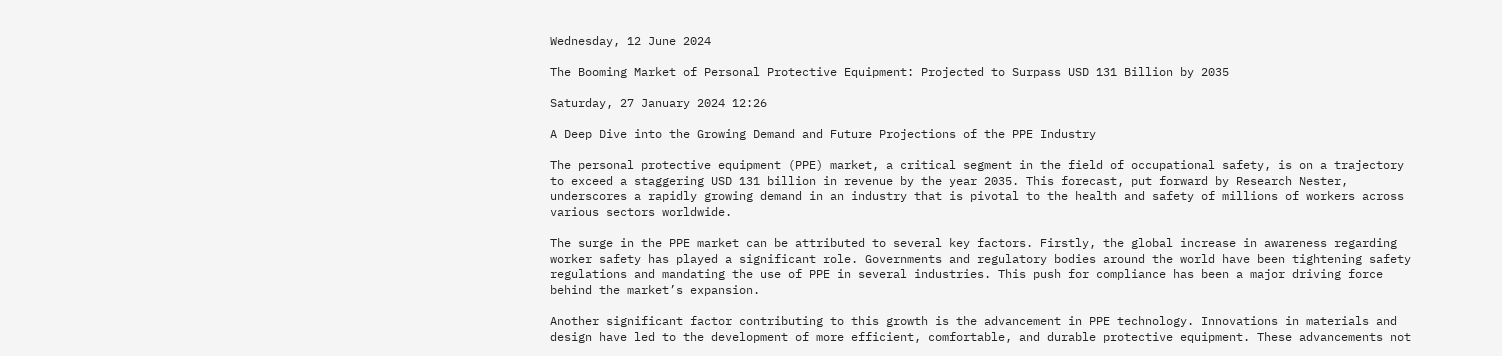Wednesday, 12 June 2024

The Booming Market of Personal Protective Equipment: Projected to Surpass USD 131 Billion by 2035

Saturday, 27 January 2024 12:26

A Deep Dive into the Growing Demand and Future Projections of the PPE Industry

The personal protective equipment (PPE) market, a critical segment in the field of occupational safety, is on a trajectory to exceed a staggering USD 131 billion in revenue by the year 2035. This forecast, put forward by Research Nester, underscores a rapidly growing demand in an industry that is pivotal to the health and safety of millions of workers across various sectors worldwide.

The surge in the PPE market can be attributed to several key factors. Firstly, the global increase in awareness regarding worker safety has played a significant role. Governments and regulatory bodies around the world have been tightening safety regulations and mandating the use of PPE in several industries. This push for compliance has been a major driving force behind the market’s expansion.

Another significant factor contributing to this growth is the advancement in PPE technology. Innovations in materials and design have led to the development of more efficient, comfortable, and durable protective equipment. These advancements not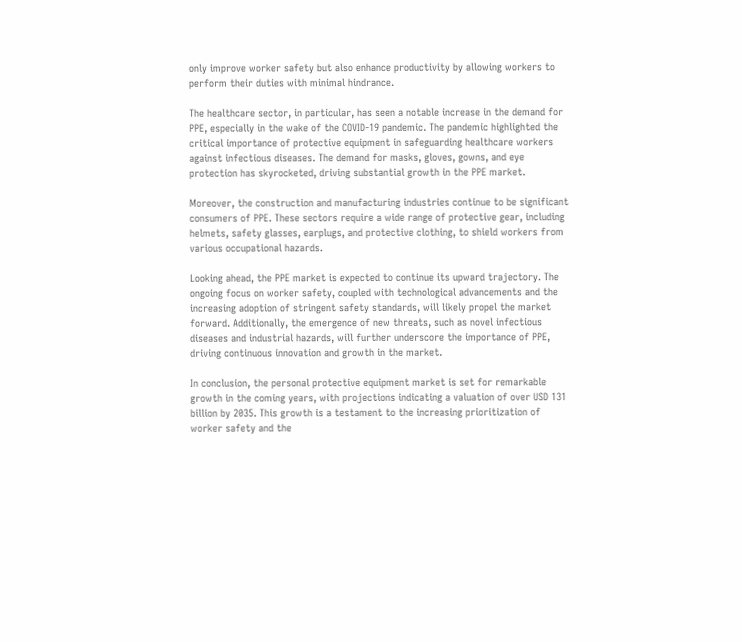only improve worker safety but also enhance productivity by allowing workers to perform their duties with minimal hindrance.

The healthcare sector, in particular, has seen a notable increase in the demand for PPE, especially in the wake of the COVID-19 pandemic. The pandemic highlighted the critical importance of protective equipment in safeguarding healthcare workers against infectious diseases. The demand for masks, gloves, gowns, and eye protection has skyrocketed, driving substantial growth in the PPE market.

Moreover, the construction and manufacturing industries continue to be significant consumers of PPE. These sectors require a wide range of protective gear, including helmets, safety glasses, earplugs, and protective clothing, to shield workers from various occupational hazards.

Looking ahead, the PPE market is expected to continue its upward trajectory. The ongoing focus on worker safety, coupled with technological advancements and the increasing adoption of stringent safety standards, will likely propel the market forward. Additionally, the emergence of new threats, such as novel infectious diseases and industrial hazards, will further underscore the importance of PPE, driving continuous innovation and growth in the market.

In conclusion, the personal protective equipment market is set for remarkable growth in the coming years, with projections indicating a valuation of over USD 131 billion by 2035. This growth is a testament to the increasing prioritization of worker safety and the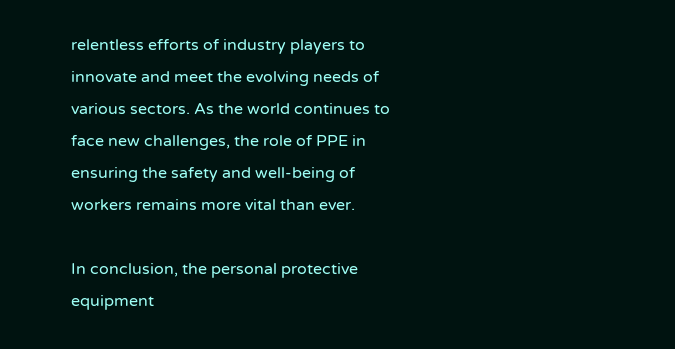relentless efforts of industry players to innovate and meet the evolving needs of various sectors. As the world continues to face new challenges, the role of PPE in ensuring the safety and well-being of workers remains more vital than ever.

In conclusion, the personal protective equipment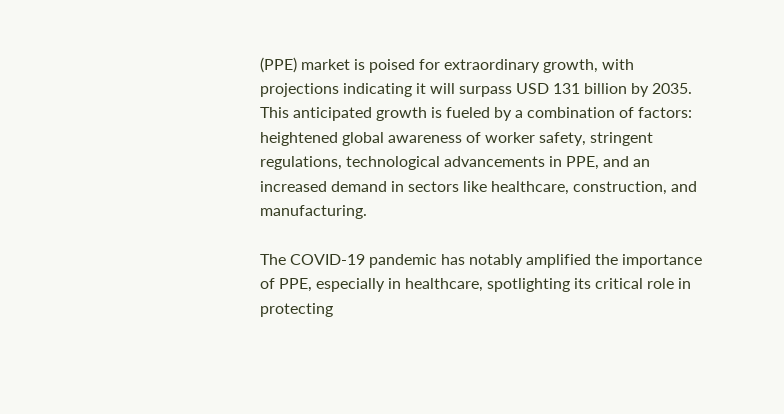(PPE) market is poised for extraordinary growth, with projections indicating it will surpass USD 131 billion by 2035. This anticipated growth is fueled by a combination of factors: heightened global awareness of worker safety, stringent regulations, technological advancements in PPE, and an increased demand in sectors like healthcare, construction, and manufacturing.

The COVID-19 pandemic has notably amplified the importance of PPE, especially in healthcare, spotlighting its critical role in protecting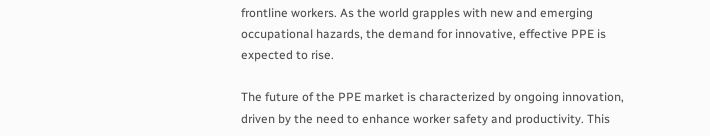frontline workers. As the world grapples with new and emerging occupational hazards, the demand for innovative, effective PPE is expected to rise.

The future of the PPE market is characterized by ongoing innovation, driven by the need to enhance worker safety and productivity. This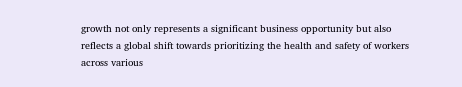growth not only represents a significant business opportunity but also reflects a global shift towards prioritizing the health and safety of workers across various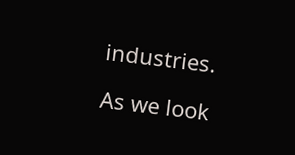industries.

As we look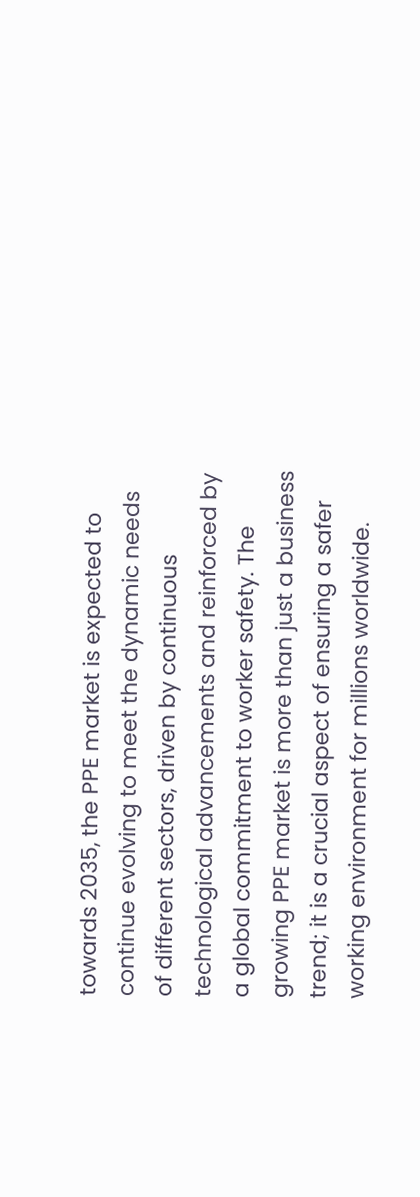towards 2035, the PPE market is expected to continue evolving to meet the dynamic needs of different sectors, driven by continuous technological advancements and reinforced by a global commitment to worker safety. The growing PPE market is more than just a business trend; it is a crucial aspect of ensuring a safer working environment for millions worldwide.